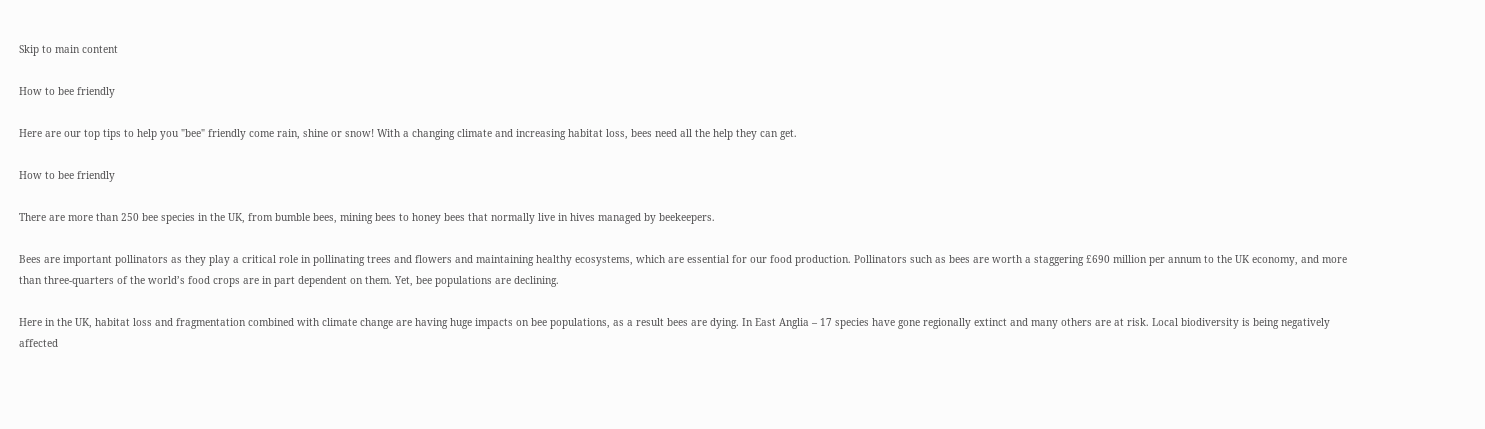Skip to main content

How to bee friendly

Here are our top tips to help you "bee" friendly come rain, shine or snow! With a changing climate and increasing habitat loss, bees need all the help they can get.

How to bee friendly

There are more than 250 bee species in the UK, from bumble bees, mining bees to honey bees that normally live in hives managed by beekeepers.

Bees are important pollinators as they play a critical role in pollinating trees and flowers and maintaining healthy ecosystems, which are essential for our food production. Pollinators such as bees are worth a staggering £690 million per annum to the UK economy, and more than three-quarters of the world’s food crops are in part dependent on them. Yet, bee populations are declining.

Here in the UK, habitat loss and fragmentation combined with climate change are having huge impacts on bee populations, as a result bees are dying. In East Anglia – 17 species have gone regionally extinct and many others are at risk. Local biodiversity is being negatively affected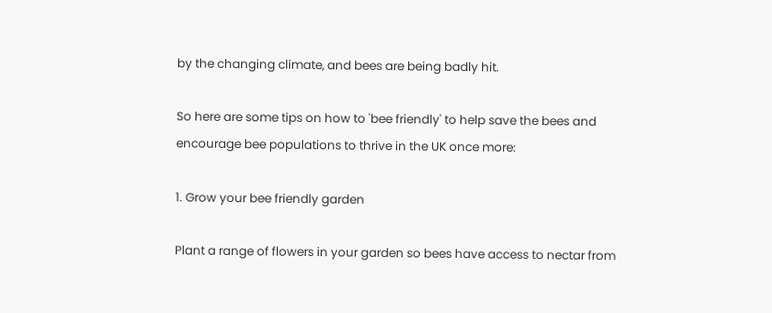by the changing climate, and bees are being badly hit.

So here are some tips on how to 'bee friendly' to help save the bees and encourage bee populations to thrive in the UK once more:

1. Grow your bee friendly garden

Plant a range of flowers in your garden so bees have access to nectar from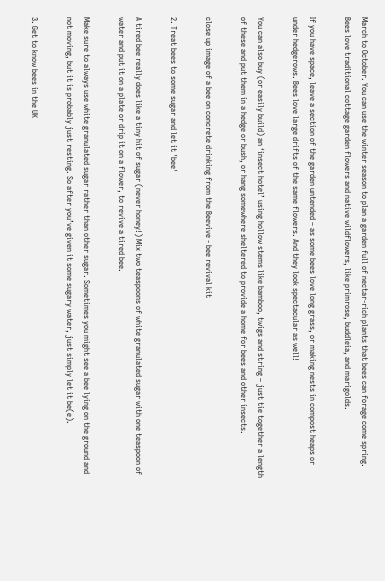March to October. You can use the winter season to plan a garden full of nectar-rich plants that bees can forage come spring. Bees love traditional cottage garden flowers and native wildflowers, like primrose, buddleia, and marigolds.

If you have space, leave a section of the garden untended – as some bees love long grass, or making nests in compost heaps or under hedgerows. Bees love large drifts of the same flowers. And they look spectacular as well!

You can also buy (or easily build) an ‘insect hotel’ using hollow stems like bamboo, twigs and string – just tie together a length of these and put them in a hedge or bush, or hang somewhere sheltered to provide a home for bees and other insects.

close up image of a bee on concrete drinking from the Beevive - bee revival kit

2. Treat bees to some sugar and let it 'bee'

A tired bee really does like a tiny hit of sugar (never honey!) Mix two teaspoons of white granulated sugar with one teaspoon of water and put it on a plate or drip it on a flower, to revive a tired bee.

Make sure to always use white granulated sugar rather than other sugar. Sometimes you might see a bee lying on the ground and not moving, but it is probably just resting. So after you’ve given it some sugary water, just simply let it be(e).

3. Get to know bees in the UK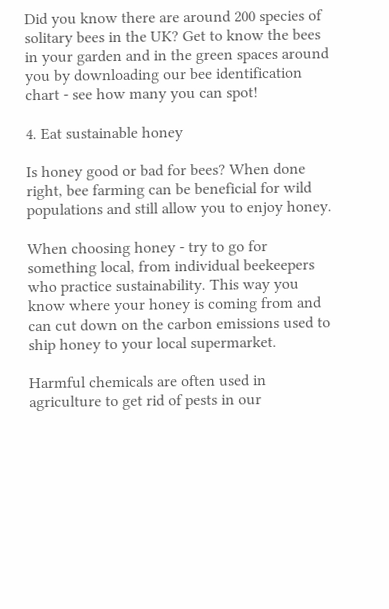Did you know there are around 200 species of solitary bees in the UK? Get to know the bees in your garden and in the green spaces around you by downloading our bee identification chart - see how many you can spot!

4. Eat sustainable honey

Is honey good or bad for bees? When done right, bee farming can be beneficial for wild populations and still allow you to enjoy honey.

When choosing honey - try to go for something local, from individual beekeepers who practice sustainability. This way you know where your honey is coming from and can cut down on the carbon emissions used to ship honey to your local supermarket.

Harmful chemicals are often used in agriculture to get rid of pests in our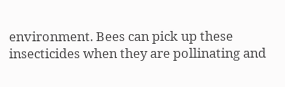environment. Bees can pick up these insecticides when they are pollinating and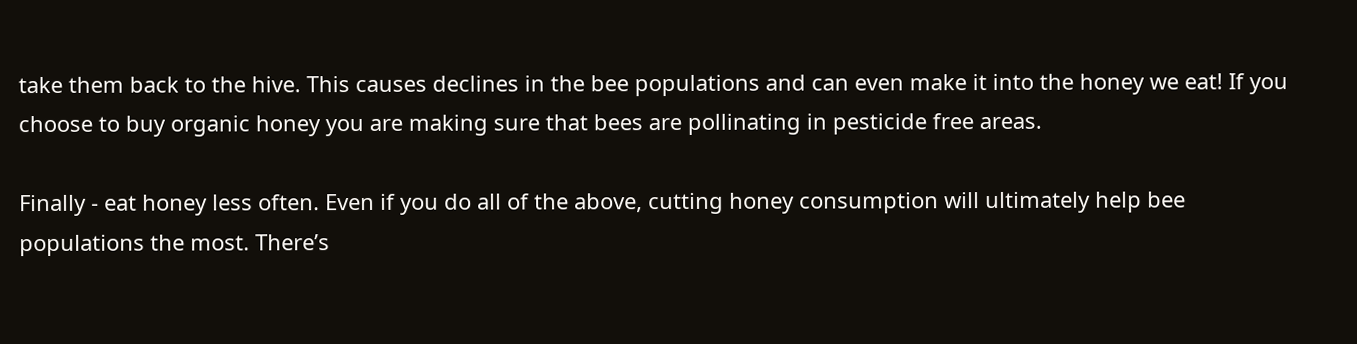take them back to the hive. This causes declines in the bee populations and can even make it into the honey we eat! If you choose to buy organic honey you are making sure that bees are pollinating in pesticide free areas.

Finally - eat honey less often. Even if you do all of the above, cutting honey consumption will ultimately help bee populations the most. There’s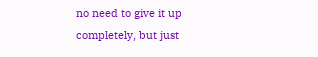no need to give it up completely, but just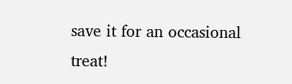save it for an occasional treat!